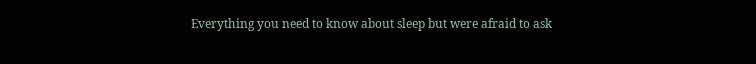Everything you need to know about sleep but were afraid to ask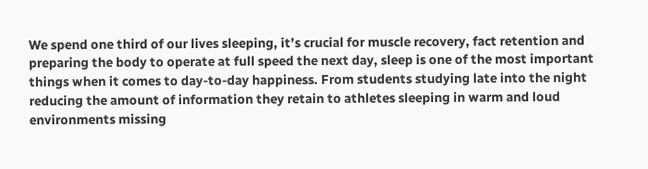We spend one third of our lives sleeping, it’s crucial for muscle recovery, fact retention and preparing the body to operate at full speed the next day, sleep is one of the most important things when it comes to day-to-day happiness. From students studying late into the night reducing the amount of information they retain to athletes sleeping in warm and loud environments missing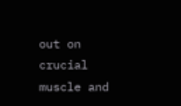out on crucial muscle and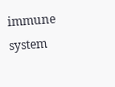immune system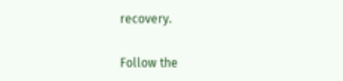recovery.

Follow the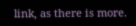link, as there is more.